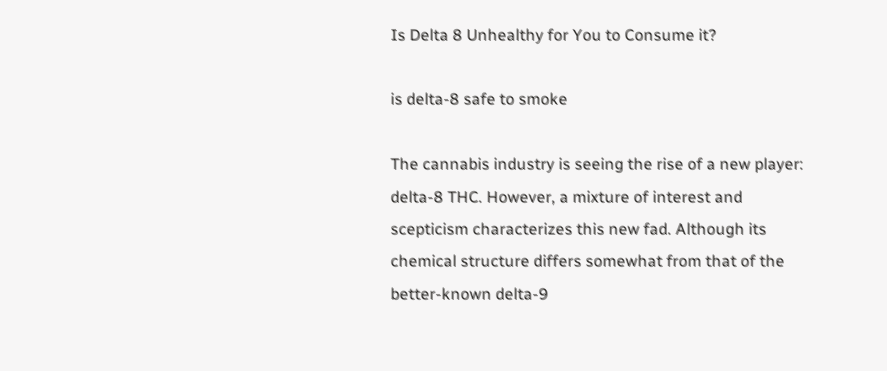Is Delta 8 Unhealthy for You to Consume it?

is delta-8 safe to smoke

The cannabis industry is seeing the rise of a new player: delta-8 THC. However, a mixture of interest and scepticism characterizes this new fad. Although its chemical structure differs somewhat from that of the better-known delta-9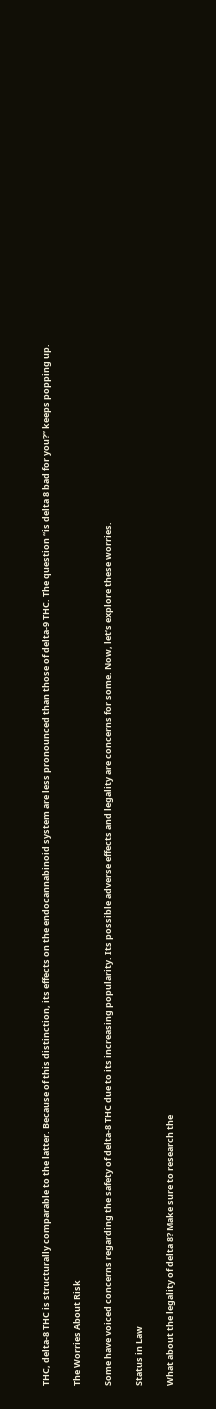THC, delta-8 THC is structurally comparable to the latter. Because of this distinction, its effects on the endocannabinoid system are less pronounced than those of delta-9 THC. The question “is delta 8 bad for you?” keeps popping up.

The Worries About Risk

Some have voiced concerns regarding the safety of delta-8 THC due to its increasing popularity. Its possible adverse effects and legality are concerns for some. Now, let’s explore these worries.

Status in Law

What about the legality of delta 8? Make sure to research the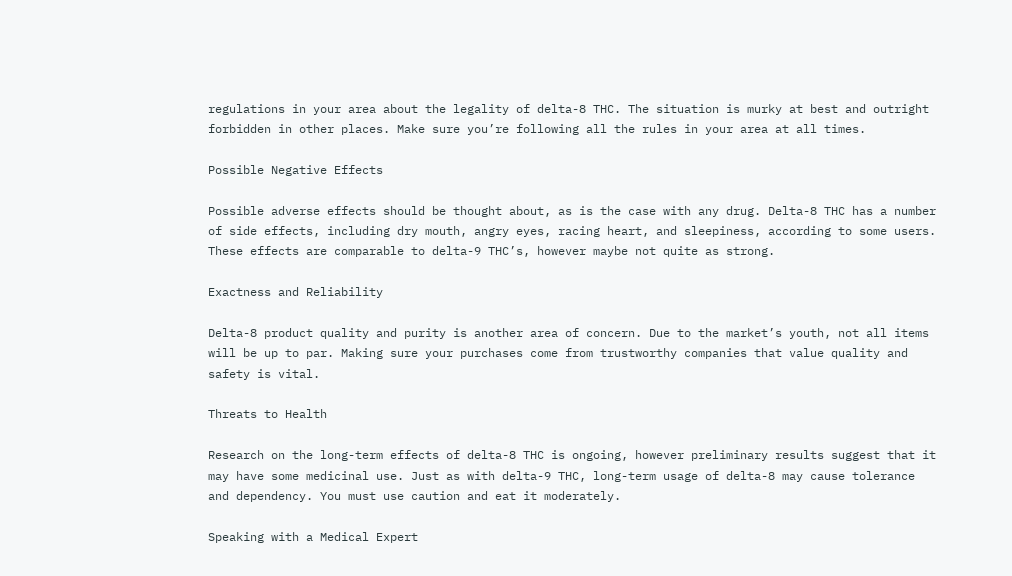regulations in your area about the legality of delta-8 THC. The situation is murky at best and outright forbidden in other places. Make sure you’re following all the rules in your area at all times.

Possible Negative Effects

Possible adverse effects should be thought about, as is the case with any drug. Delta-8 THC has a number of side effects, including dry mouth, angry eyes, racing heart, and sleepiness, according to some users. These effects are comparable to delta-9 THC’s, however maybe not quite as strong.

Exactness and Reliability

Delta-8 product quality and purity is another area of concern. Due to the market’s youth, not all items will be up to par. Making sure your purchases come from trustworthy companies that value quality and safety is vital.

Threats to Health

Research on the long-term effects of delta-8 THC is ongoing, however preliminary results suggest that it may have some medicinal use. Just as with delta-9 THC, long-term usage of delta-8 may cause tolerance and dependency. You must use caution and eat it moderately.

Speaking with a Medical Expert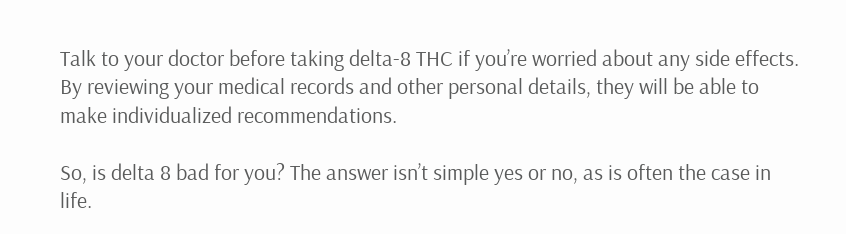Talk to your doctor before taking delta-8 THC if you’re worried about any side effects. By reviewing your medical records and other personal details, they will be able to make individualized recommendations.

So, is delta 8 bad for you? The answer isn’t simple yes or no, as is often the case in life.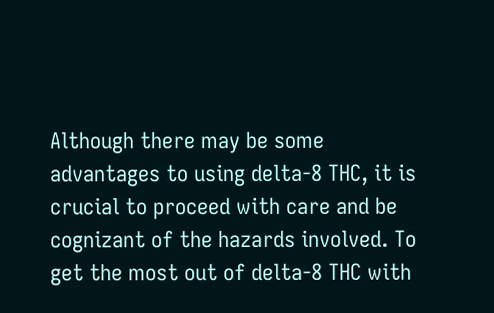Although there may be some advantages to using delta-8 THC, it is crucial to proceed with care and be cognizant of the hazards involved. To get the most out of delta-8 THC with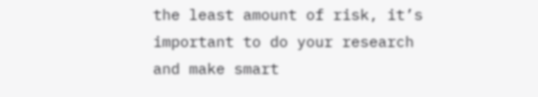the least amount of risk, it’s important to do your research and make smart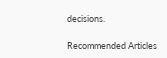decisions.

Recommended Articles